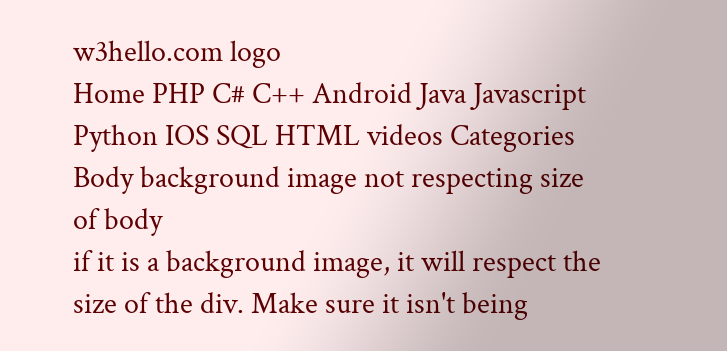w3hello.com logo
Home PHP C# C++ Android Java Javascript Python IOS SQL HTML videos Categories
Body background image not respecting size of body
if it is a background image, it will respect the size of the div. Make sure it isn't being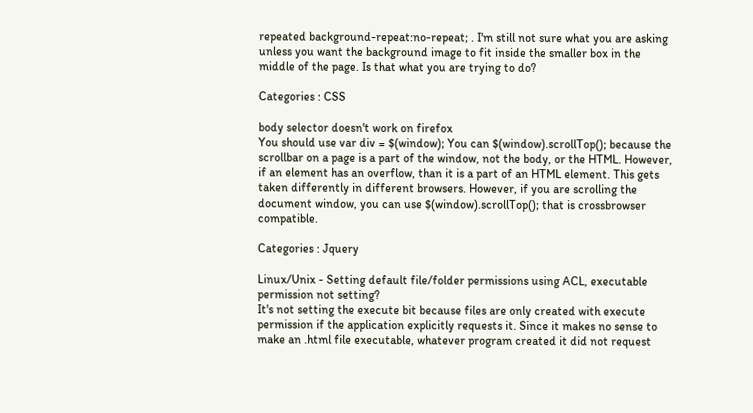repeated background-repeat:no-repeat; . I'm still not sure what you are asking unless you want the background image to fit inside the smaller box in the middle of the page. Is that what you are trying to do?

Categories : CSS

body selector doesn't work on firefox
You should use var div = $(window); You can $(window).scrollTop(); because the scrollbar on a page is a part of the window, not the body, or the HTML. However, if an element has an overflow, than it is a part of an HTML element. This gets taken differently in different browsers. However, if you are scrolling the document window, you can use $(window).scrollTop(); that is crossbrowser compatible.

Categories : Jquery

Linux/Unix - Setting default file/folder permissions using ACL, executable permission not setting?
It's not setting the execute bit because files are only created with execute permission if the application explicitly requests it. Since it makes no sense to make an .html file executable, whatever program created it did not request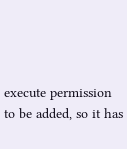execute permission to be added, so it has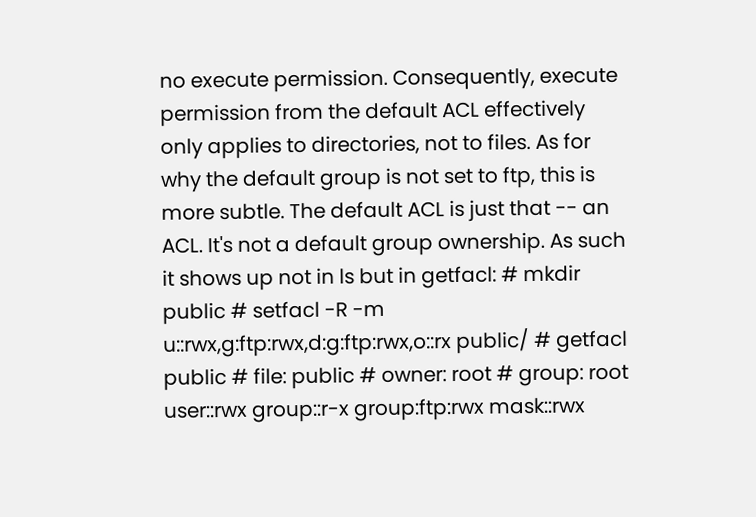no execute permission. Consequently, execute permission from the default ACL effectively only applies to directories, not to files. As for why the default group is not set to ftp, this is more subtle. The default ACL is just that -- an ACL. It's not a default group ownership. As such it shows up not in ls but in getfacl: # mkdir public # setfacl -R -m u::rwx,g:ftp:rwx,d:g:ftp:rwx,o::rx public/ # getfacl public # file: public # owner: root # group: root user::rwx group::r-x group:ftp:rwx mask::rwx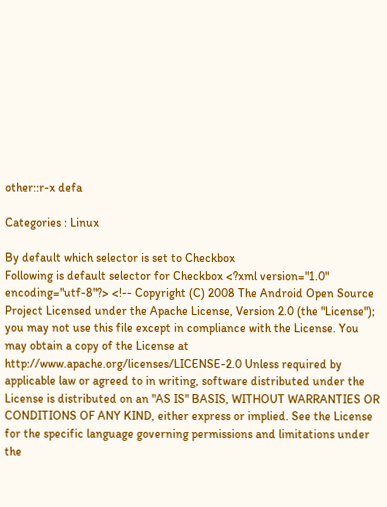other::r-x defa

Categories : Linux

By default which selector is set to Checkbox
Following is default selector for Checkbox <?xml version="1.0" encoding="utf-8"?> <!-- Copyright (C) 2008 The Android Open Source Project Licensed under the Apache License, Version 2.0 (the "License"); you may not use this file except in compliance with the License. You may obtain a copy of the License at http://www.apache.org/licenses/LICENSE-2.0 Unless required by applicable law or agreed to in writing, software distributed under the License is distributed on an "AS IS" BASIS, WITHOUT WARRANTIES OR CONDITIONS OF ANY KIND, either express or implied. See the License for the specific language governing permissions and limitations under the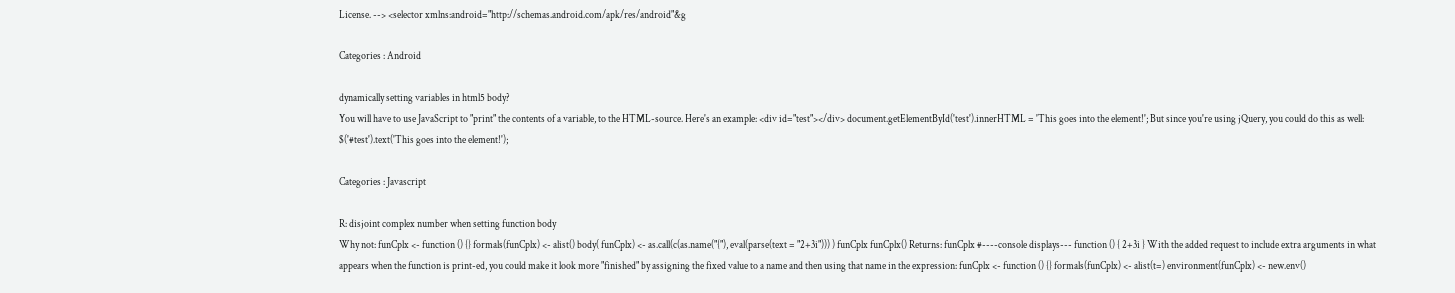License. --> <selector xmlns:android="http://schemas.android.com/apk/res/android"&g

Categories : Android

dynamically setting variables in html5 body?
You will have to use JavaScript to "print" the contents of a variable, to the HTML-source. Here's an example: <div id="test"></div> document.getElementById('test').innerHTML = 'This goes into the element!'; But since you're using jQuery, you could do this as well: $('#test').text('This goes into the element!');

Categories : Javascript

R: disjoint complex number when setting function body
Why not: funCplx <- function () {} formals(funCplx) <- alist() body( funCplx) <- as.call(c(as.name("{"), eval(parse(text = "2+3i"))) ) funCplx funCplx() Returns: funCplx #----console displays--- function () { 2+3i } With the added request to include extra arguments in what appears when the function is print-ed, you could make it look more "finished" by assigning the fixed value to a name and then using that name in the expression: funCplx <- function () {} formals(funCplx) <- alist(t=) environment(funCplx) <- new.env()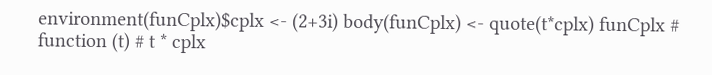environment(funCplx)$cplx <- (2+3i) body(funCplx) <- quote(t*cplx) funCplx # function (t) # t * cplx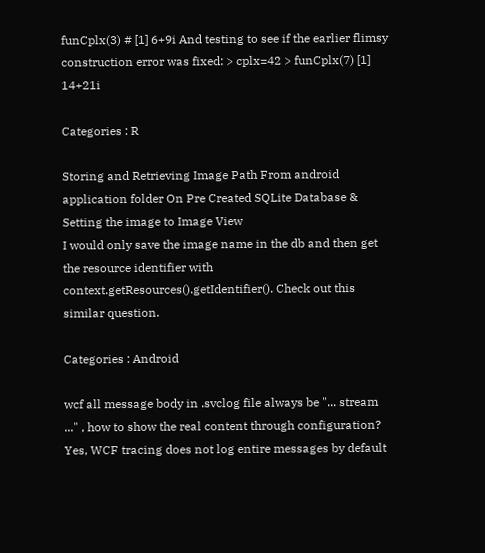funCplx(3) # [1] 6+9i And testing to see if the earlier flimsy construction error was fixed: > cplx=42 > funCplx(7) [1] 14+21i

Categories : R

Storing and Retrieving Image Path From android application folder On Pre Created SQLite Database & Setting the image to Image View
I would only save the image name in the db and then get the resource identifier with context.getResources().getIdentifier(). Check out this similar question.

Categories : Android

wcf all message body in .svclog file always be "... stream ..." , how to show the real content through configuration?
Yes, WCF tracing does not log entire messages by default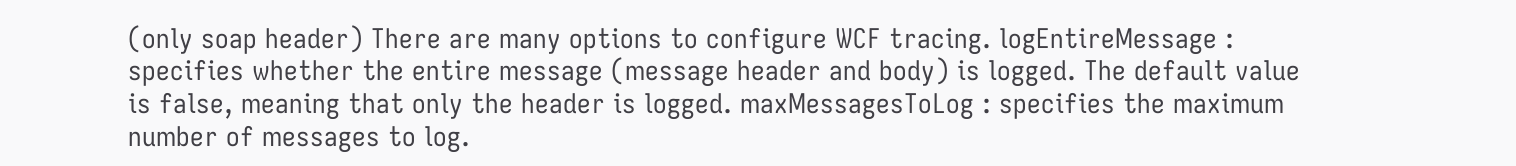(only soap header) There are many options to configure WCF tracing. logEntireMessage : specifies whether the entire message (message header and body) is logged. The default value is false, meaning that only the header is logged. maxMessagesToLog : specifies the maximum number of messages to log.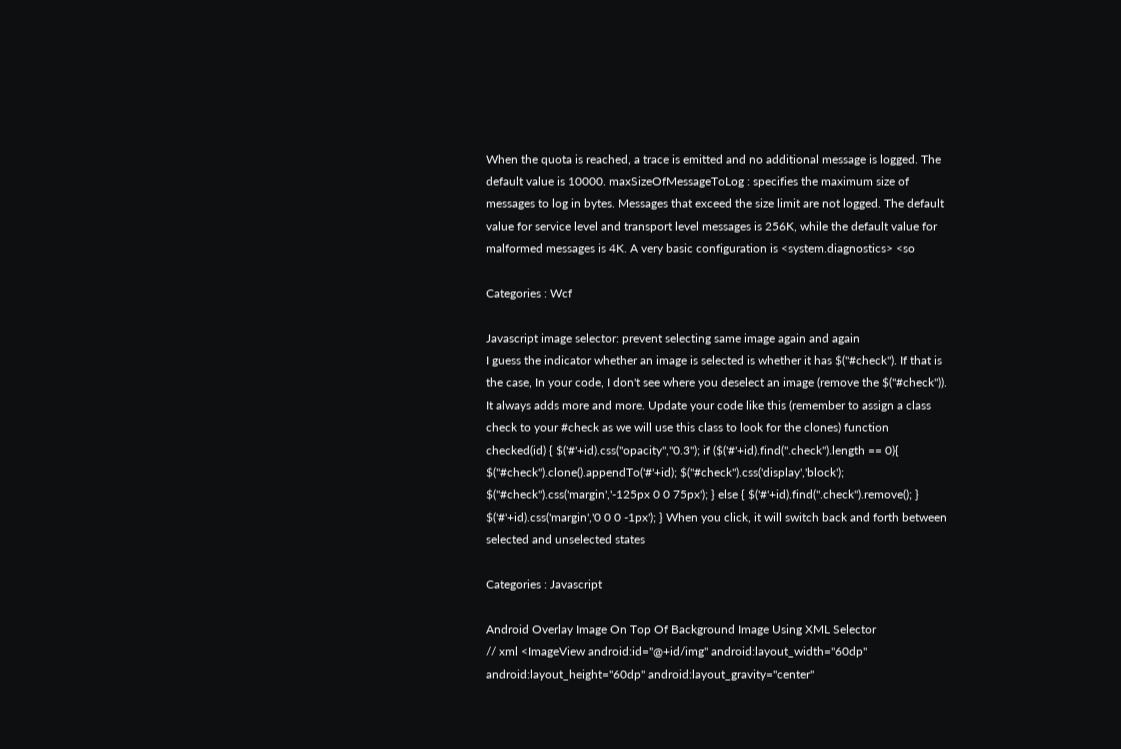When the quota is reached, a trace is emitted and no additional message is logged. The default value is 10000. maxSizeOfMessageToLog : specifies the maximum size of messages to log in bytes. Messages that exceed the size limit are not logged. The default value for service level and transport level messages is 256K, while the default value for malformed messages is 4K. A very basic configuration is <system.diagnostics> <so

Categories : Wcf

Javascript image selector: prevent selecting same image again and again
I guess the indicator whether an image is selected is whether it has $("#check"). If that is the case, In your code, I don't see where you deselect an image (remove the $("#check")). It always adds more and more. Update your code like this (remember to assign a class check to your #check as we will use this class to look for the clones) function checked(id) { $('#'+id).css("opacity","0.3"); if ($('#'+id).find(".check").length == 0){ $("#check").clone().appendTo('#'+id); $("#check").css('display','block'); $("#check").css('margin','-125px 0 0 75px'); } else { $('#'+id).find(".check").remove(); } $('#'+id).css('margin','0 0 0 -1px'); } When you click, it will switch back and forth between selected and unselected states

Categories : Javascript

Android Overlay Image On Top Of Background Image Using XML Selector
// xml <ImageView android:id="@+id/img" android:layout_width="60dp" android:layout_height="60dp" android:layout_gravity="center"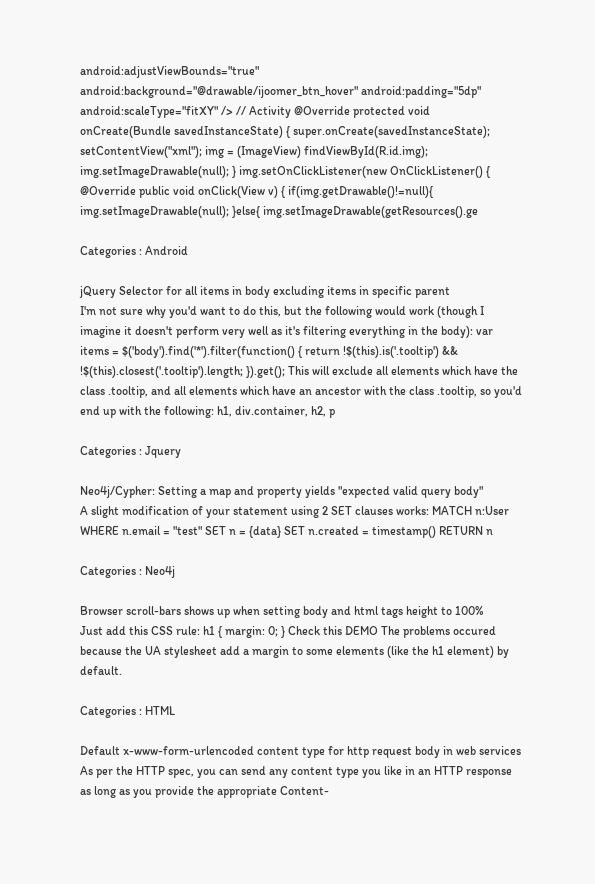android:adjustViewBounds="true" android:background="@drawable/ijoomer_btn_hover" android:padding="5dp" android:scaleType="fitXY" /> // Activity @Override protected void onCreate(Bundle savedInstanceState) { super.onCreate(savedInstanceState); setContentView("xml"); img = (ImageView) findViewById(R.id.img); img.setImageDrawable(null); } img.setOnClickListener(new OnClickListener() { @Override public void onClick(View v) { if(img.getDrawable()!=null){ img.setImageDrawable(null); }else{ img.setImageDrawable(getResources().ge

Categories : Android

jQuery Selector for all items in body excluding items in specific parent
I'm not sure why you'd want to do this, but the following would work (though I imagine it doesn't perform very well as it's filtering everything in the body): var items = $('body').find('*').filter(function() { return !$(this).is('.tooltip') && !$(this).closest('.tooltip').length; }).get(); This will exclude all elements which have the class .tooltip, and all elements which have an ancestor with the class .tooltip, so you'd end up with the following: h1, div.container, h2, p

Categories : Jquery

Neo4j/Cypher: Setting a map and property yields "expected valid query body"
A slight modification of your statement using 2 SET clauses works: MATCH n:User WHERE n.email = "test" SET n = {data} SET n.created = timestamp() RETURN n

Categories : Neo4j

Browser scroll-bars shows up when setting body and html tags height to 100%
Just add this CSS rule: h1 { margin: 0; } Check this DEMO The problems occured because the UA stylesheet add a margin to some elements (like the h1 element) by default.

Categories : HTML

Default x-www-form-urlencoded content type for http request body in web services
As per the HTTP spec, you can send any content type you like in an HTTP response as long as you provide the appropriate Content-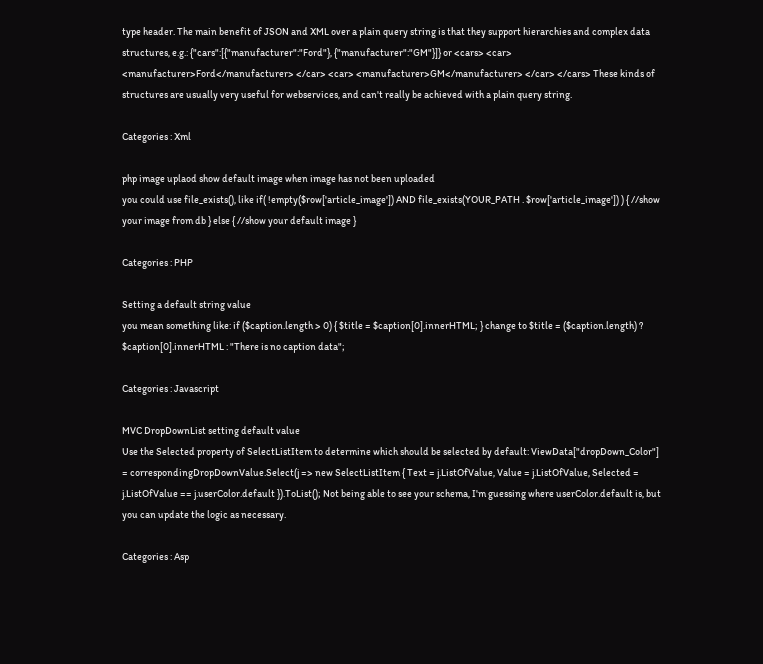type header. The main benefit of JSON and XML over a plain query string is that they support hierarchies and complex data structures, e.g.: {"cars":[{"manufacturer":"Ford"}, {"manufacturer":"GM"}]} or <cars> <car> <manufacturer>Ford</manufacturer> </car> <car> <manufacturer>GM</manufacturer> </car> </cars> These kinds of structures are usually very useful for webservices, and can't really be achieved with a plain query string.

Categories : Xml

php image uplaod show default image when image has not been uploaded
you could use file_exists(), like if( !empty($row['article_image']) AND file_exists(YOUR_PATH . $row['article_image']) ) { //show your image from db } else { //show your default image }

Categories : PHP

Setting a default string value
you mean something like: if ($caption.length > 0) { $title = $caption[0].innerHTML; } change to $title = ($caption.length) ? $caption[0].innerHTML : "There is no caption data";

Categories : Javascript

MVC DropDownList setting default value
Use the Selected property of SelectListItem to determine which should be selected by default: ViewData["dropDown_Color"] = correspondingDropDownValue.Select(j => new SelectListItem { Text = j.ListOfValue, Value = j.ListOfValue, Selected = j.ListOfValue == j.userColor.default }).ToList(); Not being able to see your schema, I'm guessing where userColor.default is, but you can update the logic as necessary.

Categories : Asp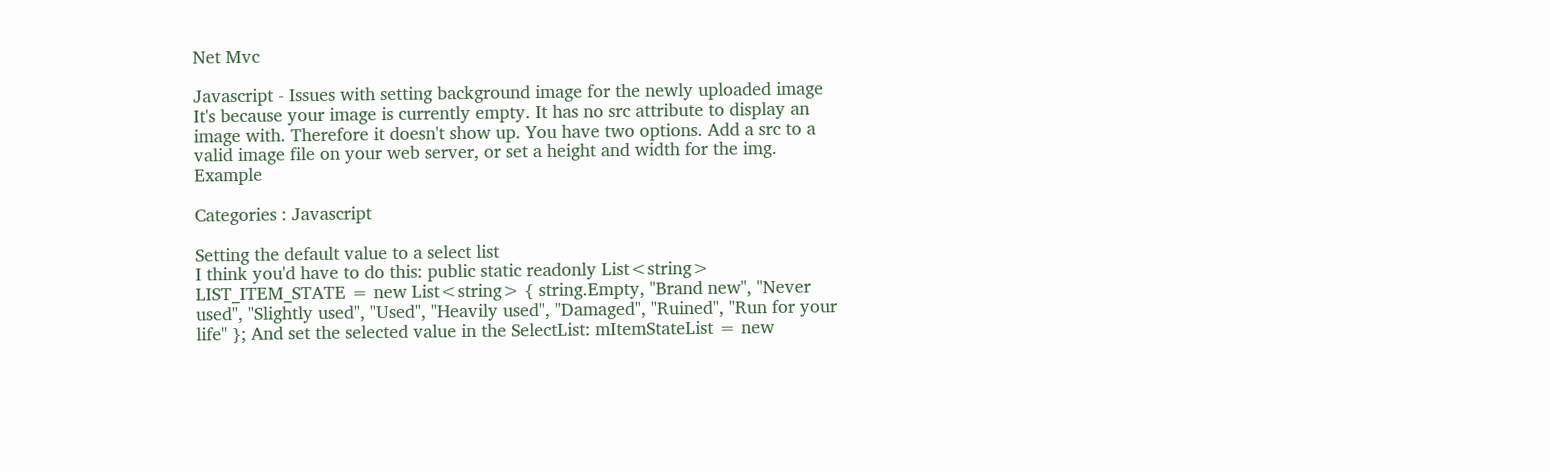Net Mvc

Javascript - Issues with setting background image for the newly uploaded image
It's because your image is currently empty. It has no src attribute to display an image with. Therefore it doesn't show up. You have two options. Add a src to a valid image file on your web server, or set a height and width for the img. Example

Categories : Javascript

Setting the default value to a select list
I think you'd have to do this: public static readonly List<string> LIST_ITEM_STATE = new List<string> { string.Empty, "Brand new", "Never used", "Slightly used", "Used", "Heavily used", "Damaged", "Ruined", "Run for your life" }; And set the selected value in the SelectList: mItemStateList = new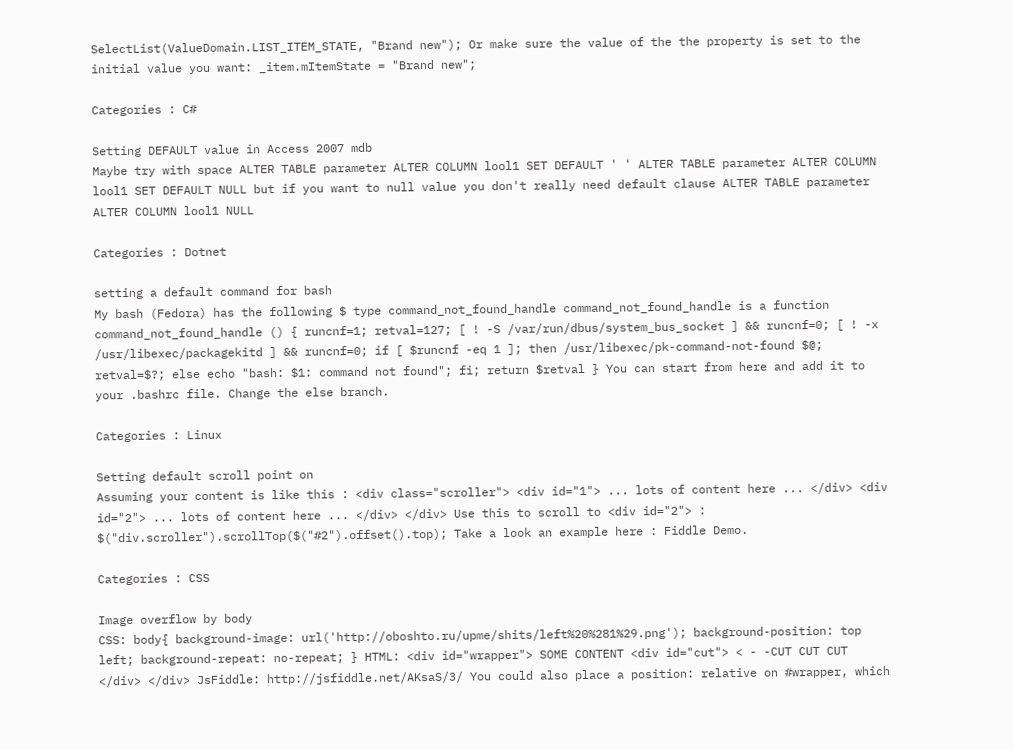SelectList(ValueDomain.LIST_ITEM_STATE, "Brand new"); Or make sure the value of the the property is set to the initial value you want: _item.mItemState = "Brand new";

Categories : C#

Setting DEFAULT value in Access 2007 mdb
Maybe try with space ALTER TABLE parameter ALTER COLUMN lool1 SET DEFAULT ' ' ALTER TABLE parameter ALTER COLUMN lool1 SET DEFAULT NULL but if you want to null value you don't really need default clause ALTER TABLE parameter ALTER COLUMN lool1 NULL

Categories : Dotnet

setting a default command for bash
My bash (Fedora) has the following $ type command_not_found_handle command_not_found_handle is a function command_not_found_handle () { runcnf=1; retval=127; [ ! -S /var/run/dbus/system_bus_socket ] && runcnf=0; [ ! -x /usr/libexec/packagekitd ] && runcnf=0; if [ $runcnf -eq 1 ]; then /usr/libexec/pk-command-not-found $@; retval=$?; else echo "bash: $1: command not found"; fi; return $retval } You can start from here and add it to your .bashrc file. Change the else branch.

Categories : Linux

Setting default scroll point on
Assuming your content is like this : <div class="scroller"> <div id="1"> ... lots of content here ... </div> <div id="2"> ... lots of content here ... </div> </div> Use this to scroll to <div id="2"> : $("div.scroller").scrollTop($("#2").offset().top); Take a look an example here : Fiddle Demo.

Categories : CSS

Image overflow by body
CSS: body{ background-image: url('http://oboshto.ru/upme/shits/left%20%281%29.png'); background-position: top left; background-repeat: no-repeat; } HTML: <div id="wrapper"> SOME CONTENT <div id="cut"> < - -CUT CUT CUT </div> </div> JsFiddle: http://jsfiddle.net/AKsaS/3/ You could also place a position: relative on #wrapper, which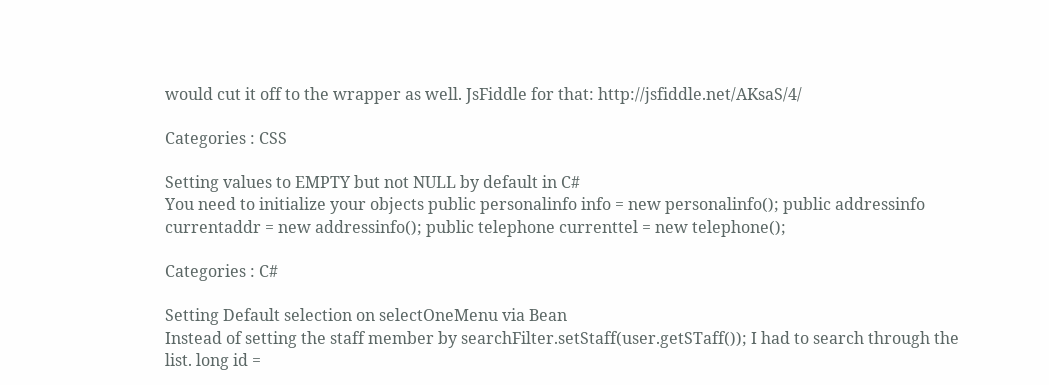would cut it off to the wrapper as well. JsFiddle for that: http://jsfiddle.net/AKsaS/4/

Categories : CSS

Setting values to EMPTY but not NULL by default in C#
You need to initialize your objects public personalinfo info = new personalinfo(); public addressinfo currentaddr = new addressinfo(); public telephone currenttel = new telephone();

Categories : C#

Setting Default selection on selectOneMenu via Bean
Instead of setting the staff member by searchFilter.setStaff(user.getSTaff()); I had to search through the list. long id =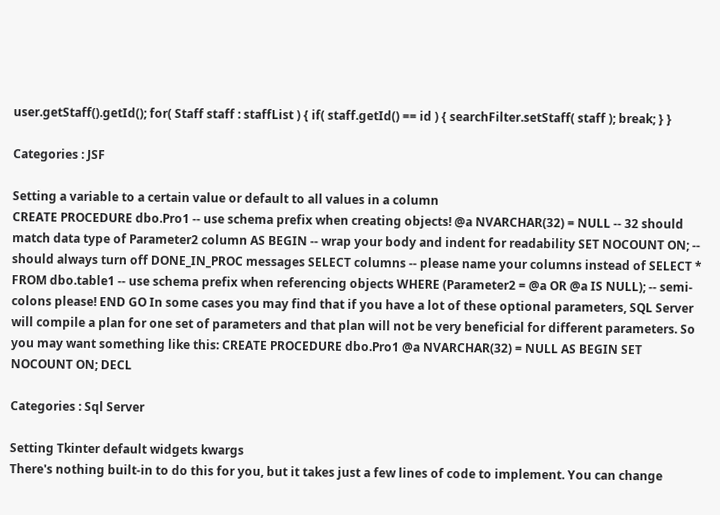user.getStaff().getId(); for( Staff staff : staffList ) { if( staff.getId() == id ) { searchFilter.setStaff( staff ); break; } }

Categories : JSF

Setting a variable to a certain value or default to all values in a column
CREATE PROCEDURE dbo.Pro1 -- use schema prefix when creating objects! @a NVARCHAR(32) = NULL -- 32 should match data type of Parameter2 column AS BEGIN -- wrap your body and indent for readability SET NOCOUNT ON; -- should always turn off DONE_IN_PROC messages SELECT columns -- please name your columns instead of SELECT * FROM dbo.table1 -- use schema prefix when referencing objects WHERE (Parameter2 = @a OR @a IS NULL); -- semi-colons please! END GO In some cases you may find that if you have a lot of these optional parameters, SQL Server will compile a plan for one set of parameters and that plan will not be very beneficial for different parameters. So you may want something like this: CREATE PROCEDURE dbo.Pro1 @a NVARCHAR(32) = NULL AS BEGIN SET NOCOUNT ON; DECL

Categories : Sql Server

Setting Tkinter default widgets kwargs
There's nothing built-in to do this for you, but it takes just a few lines of code to implement. You can change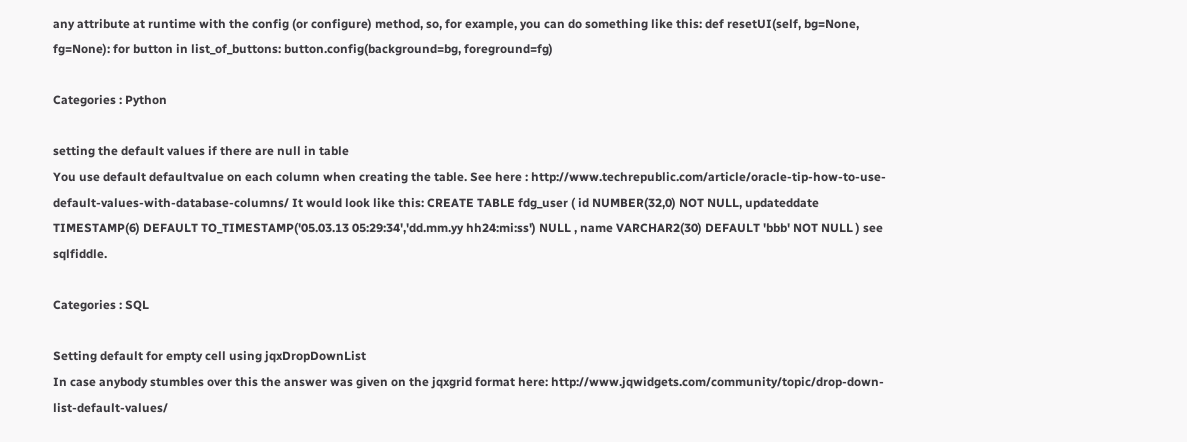any attribute at runtime with the config (or configure) method, so, for example, you can do something like this: def resetUI(self, bg=None, fg=None): for button in list_of_buttons: button.config(background=bg, foreground=fg)

Categories : Python

setting the default values if there are null in table
You use default defaultvalue on each column when creating the table. See here : http://www.techrepublic.com/article/oracle-tip-how-to-use-default-values-with-database-columns/ It would look like this: CREATE TABLE fdg_user ( id NUMBER(32,0) NOT NULL, updateddate TIMESTAMP(6) DEFAULT TO_TIMESTAMP('05.03.13 05:29:34','dd.mm.yy hh24:mi:ss') NULL , name VARCHAR2(30) DEFAULT 'bbb' NOT NULL ) see sqlfiddle.

Categories : SQL

Setting default for empty cell using jqxDropDownList
In case anybody stumbles over this the answer was given on the jqxgrid format here: http://www.jqwidgets.com/community/topic/drop-down-list-default-values/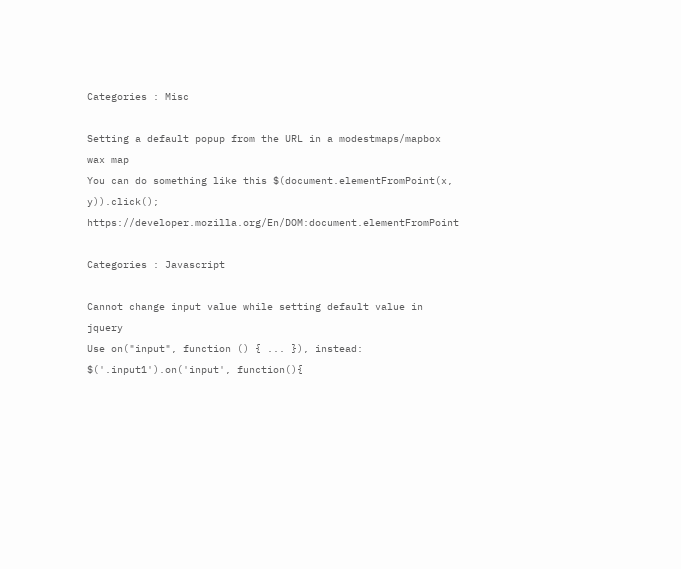Categories : Misc

Setting a default popup from the URL in a modestmaps/mapbox wax map
You can do something like this $(document.elementFromPoint(x, y)).click(); https://developer.mozilla.org/En/DOM:document.elementFromPoint

Categories : Javascript

Cannot change input value while setting default value in jquery
Use on("input", function () { ... }), instead: $('.input1').on('input', function(){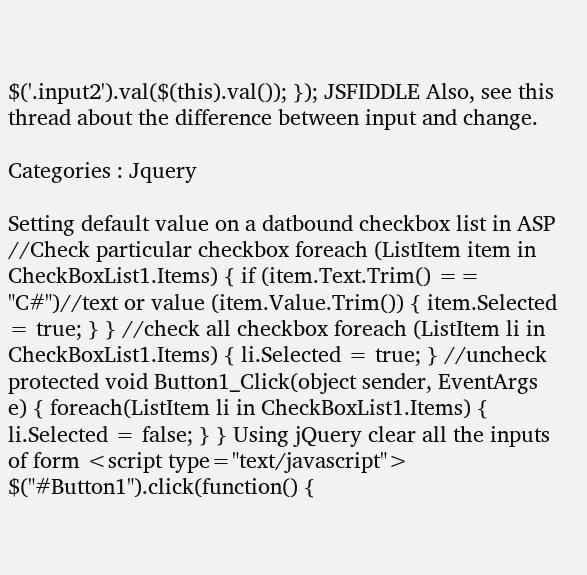$('.input2').val($(this).val()); }); JSFIDDLE Also, see this thread about the difference between input and change.

Categories : Jquery

Setting default value on a datbound checkbox list in ASP
//Check particular checkbox foreach (ListItem item in CheckBoxList1.Items) { if (item.Text.Trim() == "C#")//text or value (item.Value.Trim()) { item.Selected = true; } } //check all checkbox foreach (ListItem li in CheckBoxList1.Items) { li.Selected = true; } //uncheck protected void Button1_Click(object sender, EventArgs e) { foreach(ListItem li in CheckBoxList1.Items) { li.Selected = false; } } Using jQuery clear all the inputs of form <script type="text/javascript"> $("#Button1").click(function() {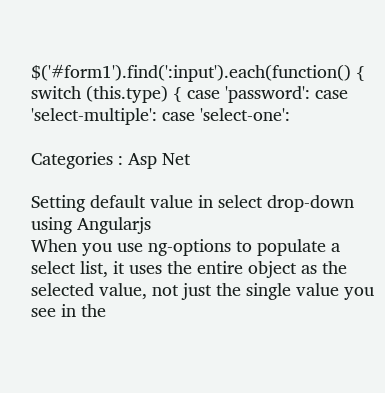$('#form1').find(':input').each(function() { switch (this.type) { case 'password': case 'select-multiple': case 'select-one':

Categories : Asp Net

Setting default value in select drop-down using Angularjs
When you use ng-options to populate a select list, it uses the entire object as the selected value, not just the single value you see in the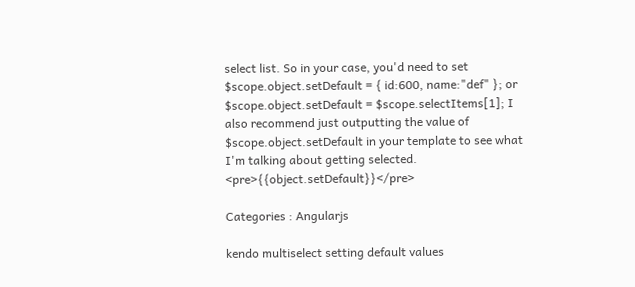select list. So in your case, you'd need to set $scope.object.setDefault = { id:600, name:"def" }; or $scope.object.setDefault = $scope.selectItems[1]; I also recommend just outputting the value of $scope.object.setDefault in your template to see what I'm talking about getting selected. <pre>{{object.setDefault}}</pre>

Categories : Angularjs

kendo multiselect setting default values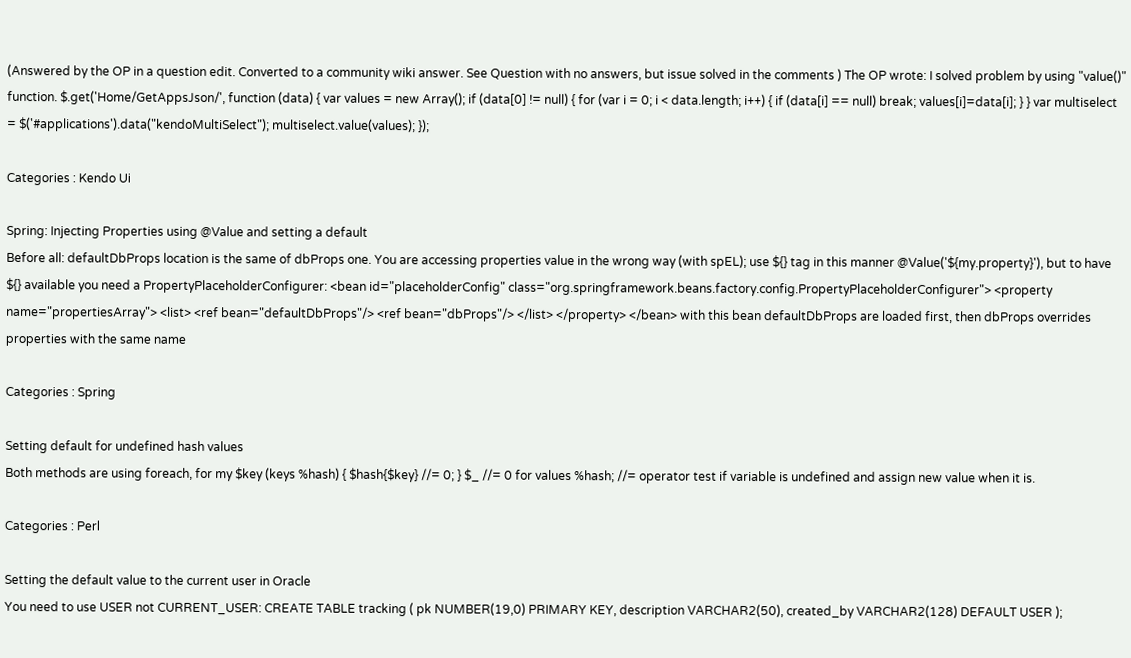(Answered by the OP in a question edit. Converted to a community wiki answer. See Question with no answers, but issue solved in the comments ) The OP wrote: I solved problem by using "value()" function. $.get('Home/GetAppsJson/', function (data) { var values = new Array(); if (data[0] != null) { for (var i = 0; i < data.length; i++) { if (data[i] == null) break; values[i]=data[i]; } } var multiselect = $('#applications').data("kendoMultiSelect"); multiselect.value(values); });

Categories : Kendo Ui

Spring: Injecting Properties using @Value and setting a default
Before all: defaultDbProps location is the same of dbProps one. You are accessing properties value in the wrong way (with spEL); use ${} tag in this manner @Value('${my.property}'), but to have ${} available you need a PropertyPlaceholderConfigurer: <bean id="placeholderConfig" class="org.springframework.beans.factory.config.PropertyPlaceholderConfigurer"> <property name="propertiesArray"> <list> <ref bean="defaultDbProps"/> <ref bean="dbProps"/> </list> </property> </bean> with this bean defaultDbProps are loaded first, then dbProps overrides properties with the same name

Categories : Spring

Setting default for undefined hash values
Both methods are using foreach, for my $key (keys %hash) { $hash{$key} //= 0; } $_ //= 0 for values %hash; //= operator test if variable is undefined and assign new value when it is.

Categories : Perl

Setting the default value to the current user in Oracle
You need to use USER not CURRENT_USER: CREATE TABLE tracking ( pk NUMBER(19,0) PRIMARY KEY, description VARCHAR2(50), created_by VARCHAR2(128) DEFAULT USER );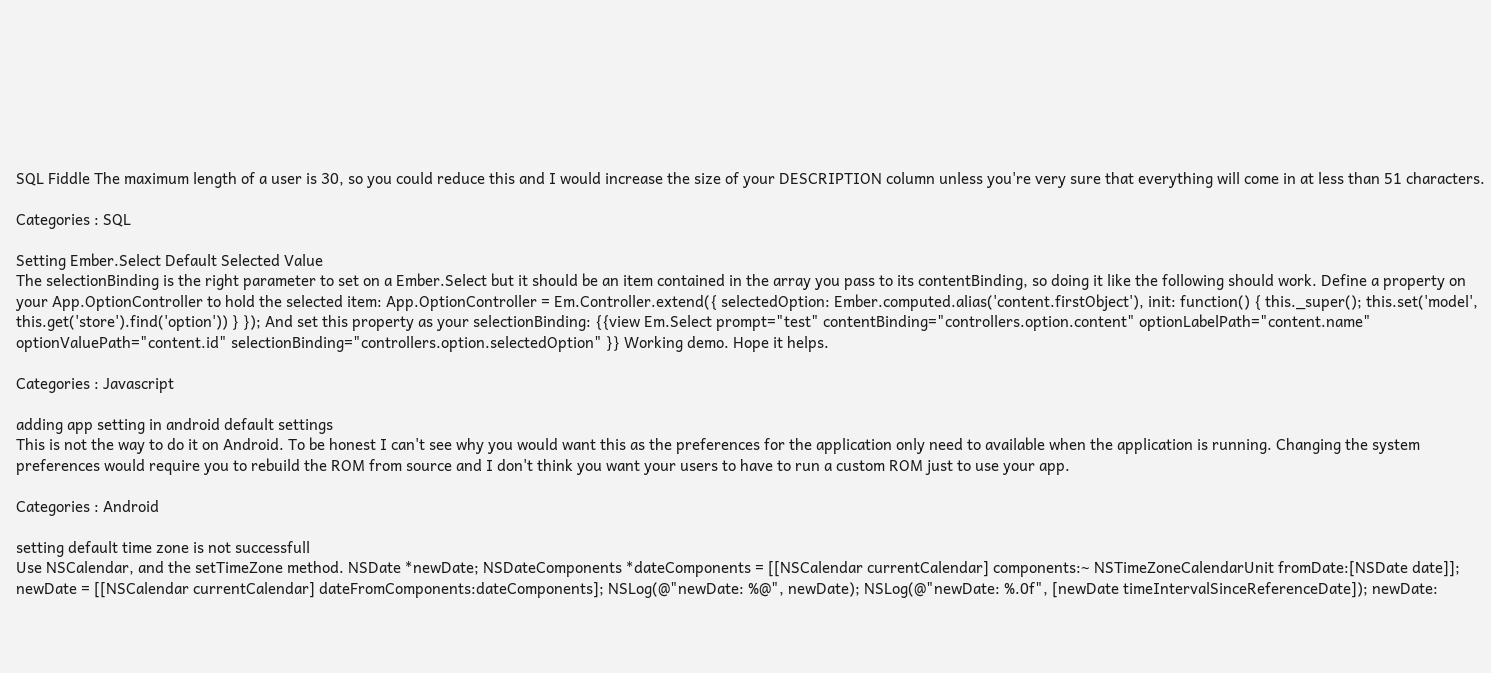SQL Fiddle The maximum length of a user is 30, so you could reduce this and I would increase the size of your DESCRIPTION column unless you're very sure that everything will come in at less than 51 characters.

Categories : SQL

Setting Ember.Select Default Selected Value
The selectionBinding is the right parameter to set on a Ember.Select but it should be an item contained in the array you pass to its contentBinding, so doing it like the following should work. Define a property on your App.OptionController to hold the selected item: App.OptionController = Em.Controller.extend({ selectedOption: Ember.computed.alias('content.firstObject'), init: function() { this._super(); this.set('model', this.get('store').find('option')) } }); And set this property as your selectionBinding: {{view Em.Select prompt="test" contentBinding="controllers.option.content" optionLabelPath="content.name" optionValuePath="content.id" selectionBinding="controllers.option.selectedOption" }} Working demo. Hope it helps.

Categories : Javascript

adding app setting in android default settings
This is not the way to do it on Android. To be honest I can't see why you would want this as the preferences for the application only need to available when the application is running. Changing the system preferences would require you to rebuild the ROM from source and I don't think you want your users to have to run a custom ROM just to use your app.

Categories : Android

setting default time zone is not successfull
Use NSCalendar, and the setTimeZone method. NSDate *newDate; NSDateComponents *dateComponents = [[NSCalendar currentCalendar] components:~ NSTimeZoneCalendarUnit fromDate:[NSDate date]]; newDate = [[NSCalendar currentCalendar] dateFromComponents:dateComponents]; NSLog(@"newDate: %@", newDate); NSLog(@"newDate: %.0f", [newDate timeIntervalSinceReferenceDate]); newDate: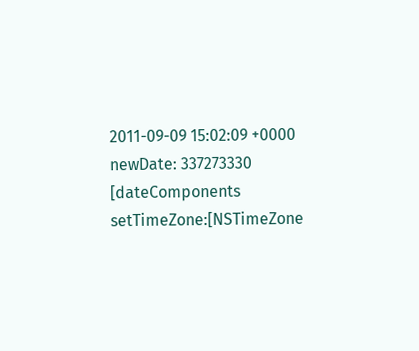2011-09-09 15:02:09 +0000 newDate: 337273330 [dateComponents setTimeZone:[NSTimeZone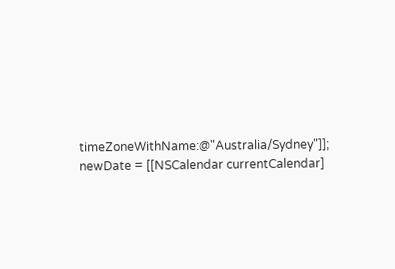timeZoneWithName:@"Australia/Sydney"]]; newDate = [[NSCalendar currentCalendar]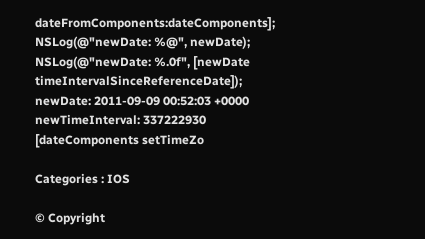dateFromComponents:dateComponents]; NSLog(@"newDate: %@", newDate); NSLog(@"newDate: %.0f", [newDate timeIntervalSinceReferenceDate]); newDate: 2011-09-09 00:52:03 +0000 newTimeInterval: 337222930 [dateComponents setTimeZo

Categories : IOS

© Copyright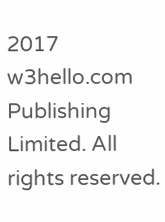2017 w3hello.com Publishing Limited. All rights reserved.